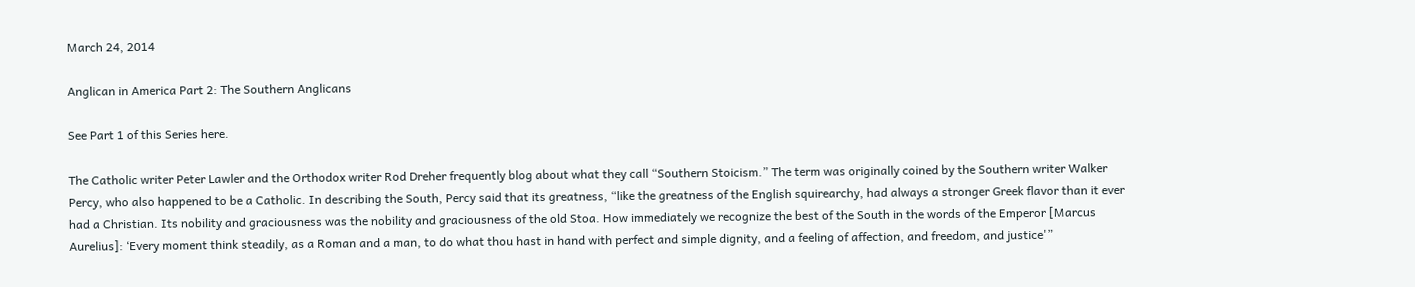March 24, 2014

Anglican in America Part 2: The Southern Anglicans

See Part 1 of this Series here.

The Catholic writer Peter Lawler and the Orthodox writer Rod Dreher frequently blog about what they call “Southern Stoicism.” The term was originally coined by the Southern writer Walker Percy, who also happened to be a Catholic. In describing the South, Percy said that its greatness, “like the greatness of the English squirearchy, had always a stronger Greek flavor than it ever had a Christian. Its nobility and graciousness was the nobility and graciousness of the old Stoa. How immediately we recognize the best of the South in the words of the Emperor [Marcus Aurelius]: ‘Every moment think steadily, as a Roman and a man, to do what thou hast in hand with perfect and simple dignity, and a feeling of affection, and freedom, and justice'”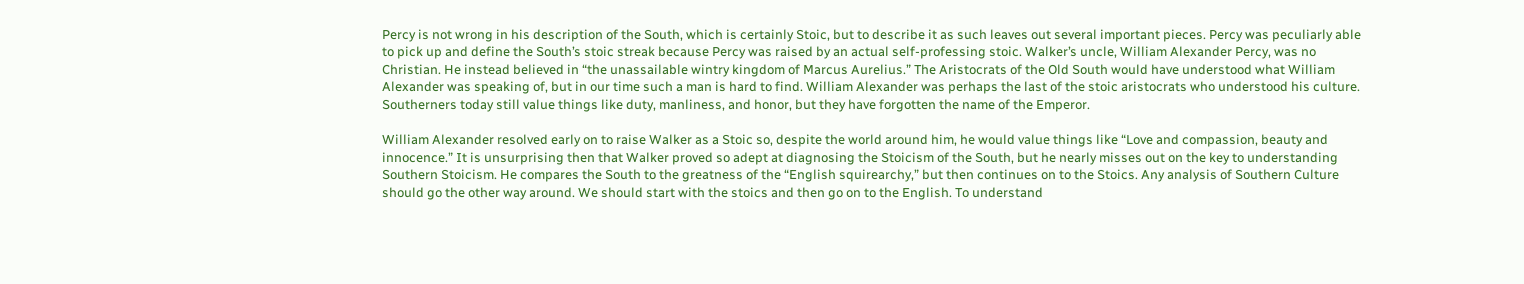Percy is not wrong in his description of the South, which is certainly Stoic, but to describe it as such leaves out several important pieces. Percy was peculiarly able to pick up and define the South’s stoic streak because Percy was raised by an actual self-professing stoic. Walker’s uncle, William Alexander Percy, was no Christian. He instead believed in “the unassailable wintry kingdom of Marcus Aurelius.” The Aristocrats of the Old South would have understood what William Alexander was speaking of, but in our time such a man is hard to find. William Alexander was perhaps the last of the stoic aristocrats who understood his culture. Southerners today still value things like duty, manliness, and honor, but they have forgotten the name of the Emperor.

William Alexander resolved early on to raise Walker as a Stoic so, despite the world around him, he would value things like “Love and compassion, beauty and innocence.” It is unsurprising then that Walker proved so adept at diagnosing the Stoicism of the South, but he nearly misses out on the key to understanding Southern Stoicism. He compares the South to the greatness of the “English squirearchy,” but then continues on to the Stoics. Any analysis of Southern Culture should go the other way around. We should start with the stoics and then go on to the English. To understand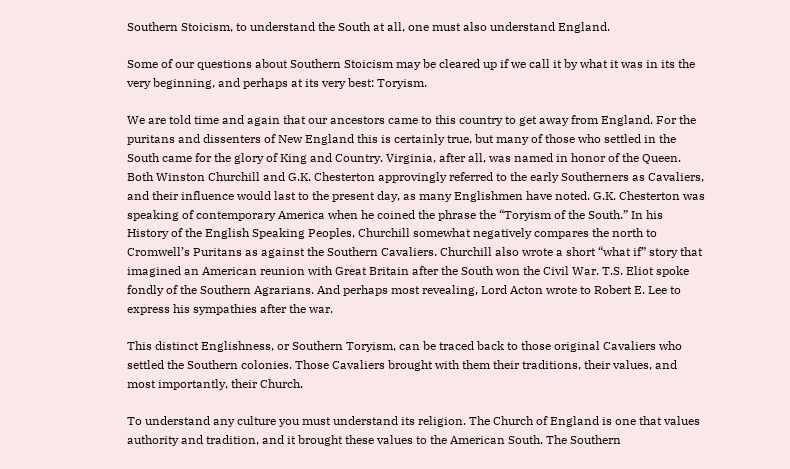Southern Stoicism, to understand the South at all, one must also understand England.

Some of our questions about Southern Stoicism may be cleared up if we call it by what it was in its the very beginning, and perhaps at its very best: Toryism.

We are told time and again that our ancestors came to this country to get away from England. For the puritans and dissenters of New England this is certainly true, but many of those who settled in the South came for the glory of King and Country. Virginia, after all, was named in honor of the Queen. Both Winston Churchill and G.K. Chesterton approvingly referred to the early Southerners as Cavaliers, and their influence would last to the present day, as many Englishmen have noted. G.K. Chesterton was speaking of contemporary America when he coined the phrase the “Toryism of the South.” In his History of the English Speaking Peoples, Churchill somewhat negatively compares the north to Cromwell’s Puritans as against the Southern Cavaliers. Churchill also wrote a short “what if” story that imagined an American reunion with Great Britain after the South won the Civil War. T.S. Eliot spoke fondly of the Southern Agrarians. And perhaps most revealing, Lord Acton wrote to Robert E. Lee to express his sympathies after the war.

This distinct Englishness, or Southern Toryism, can be traced back to those original Cavaliers who settled the Southern colonies. Those Cavaliers brought with them their traditions, their values, and most importantly, their Church.

To understand any culture you must understand its religion. The Church of England is one that values authority and tradition, and it brought these values to the American South. The Southern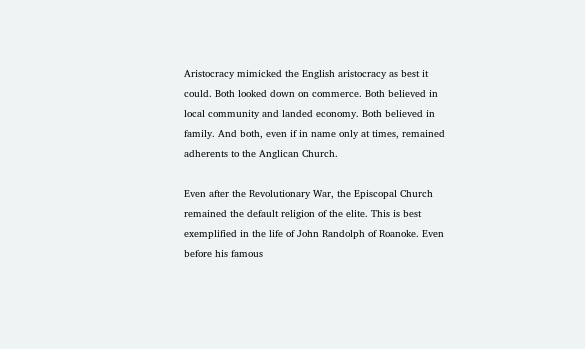Aristocracy mimicked the English aristocracy as best it could. Both looked down on commerce. Both believed in local community and landed economy. Both believed in family. And both, even if in name only at times, remained adherents to the Anglican Church.

Even after the Revolutionary War, the Episcopal Church remained the default religion of the elite. This is best exemplified in the life of John Randolph of Roanoke. Even before his famous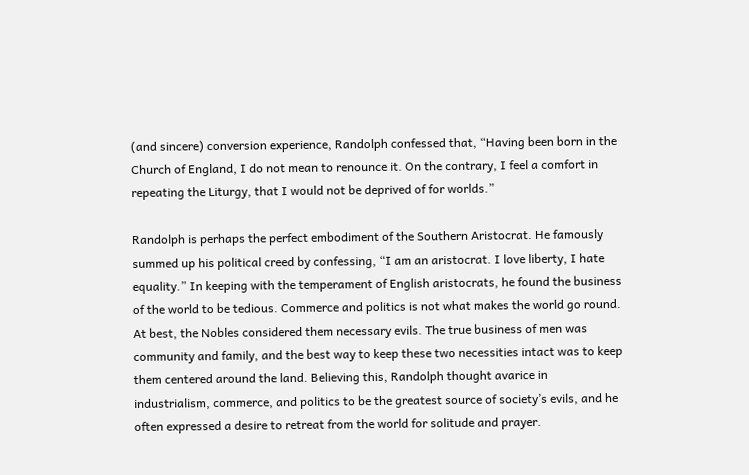(and sincere) conversion experience, Randolph confessed that, “Having been born in the Church of England, I do not mean to renounce it. On the contrary, I feel a comfort in repeating the Liturgy, that I would not be deprived of for worlds.”

Randolph is perhaps the perfect embodiment of the Southern Aristocrat. He famously summed up his political creed by confessing, “I am an aristocrat. I love liberty, I hate equality.” In keeping with the temperament of English aristocrats, he found the business of the world to be tedious. Commerce and politics is not what makes the world go round. At best, the Nobles considered them necessary evils. The true business of men was community and family, and the best way to keep these two necessities intact was to keep them centered around the land. Believing this, Randolph thought avarice in industrialism, commerce, and politics to be the greatest source of society’s evils, and he often expressed a desire to retreat from the world for solitude and prayer.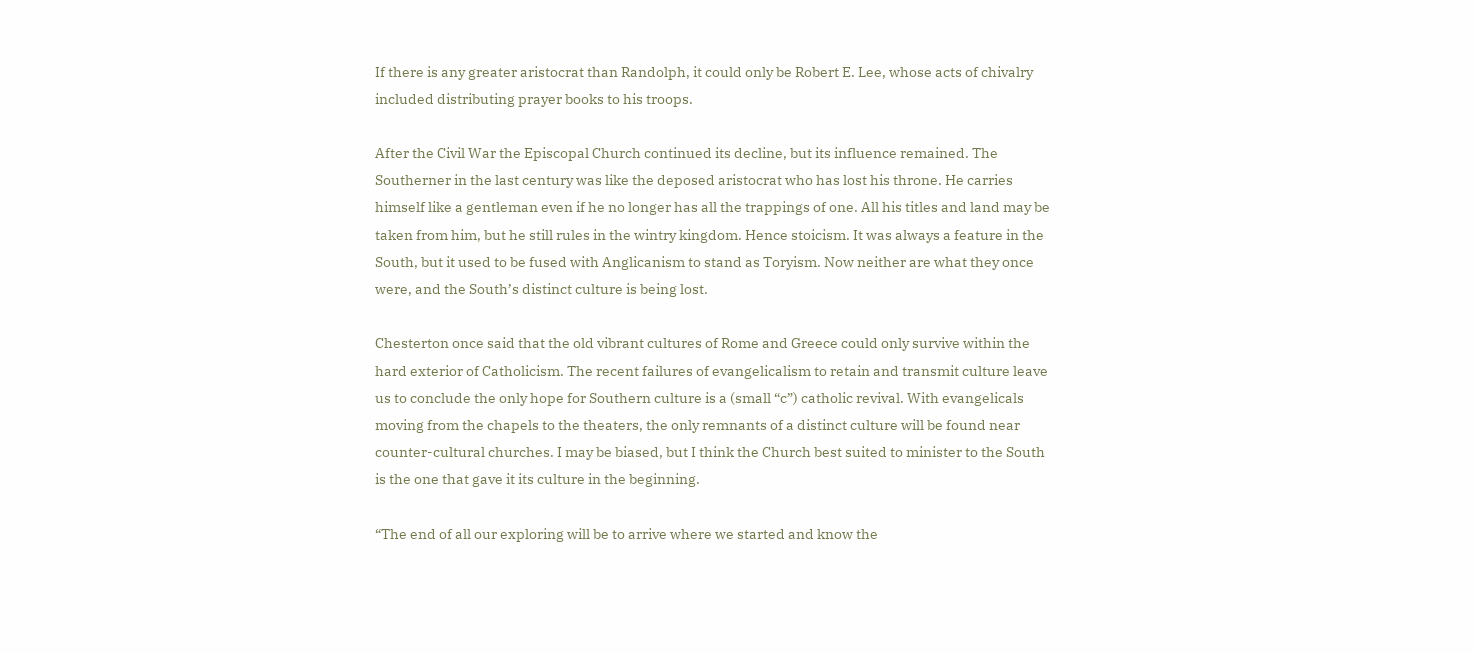If there is any greater aristocrat than Randolph, it could only be Robert E. Lee, whose acts of chivalry included distributing prayer books to his troops.

After the Civil War the Episcopal Church continued its decline, but its influence remained. The Southerner in the last century was like the deposed aristocrat who has lost his throne. He carries himself like a gentleman even if he no longer has all the trappings of one. All his titles and land may be taken from him, but he still rules in the wintry kingdom. Hence stoicism. It was always a feature in the South, but it used to be fused with Anglicanism to stand as Toryism. Now neither are what they once were, and the South’s distinct culture is being lost.

Chesterton once said that the old vibrant cultures of Rome and Greece could only survive within the hard exterior of Catholicism. The recent failures of evangelicalism to retain and transmit culture leave us to conclude the only hope for Southern culture is a (small “c”) catholic revival. With evangelicals moving from the chapels to the theaters, the only remnants of a distinct culture will be found near counter-cultural churches. I may be biased, but I think the Church best suited to minister to the South is the one that gave it its culture in the beginning.

“The end of all our exploring will be to arrive where we started and know the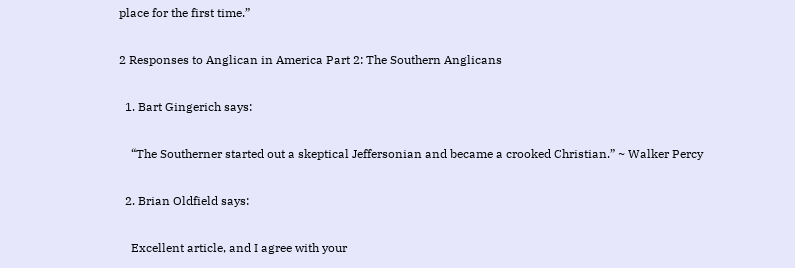place for the first time.”

2 Responses to Anglican in America Part 2: The Southern Anglicans

  1. Bart Gingerich says:

    “The Southerner started out a skeptical Jeffersonian and became a crooked Christian.” ~ Walker Percy

  2. Brian Oldfield says:

    Excellent article, and I agree with your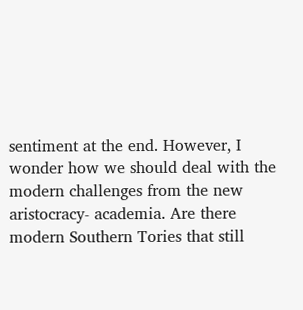sentiment at the end. However, I wonder how we should deal with the modern challenges from the new aristocracy- academia. Are there modern Southern Tories that still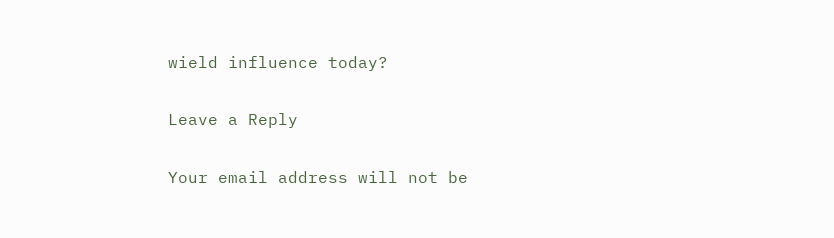wield influence today?

Leave a Reply

Your email address will not be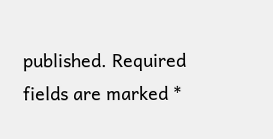published. Required fields are marked *